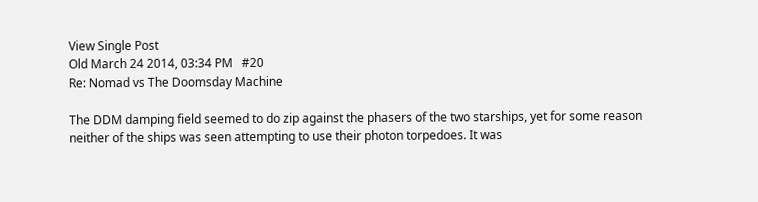View Single Post
Old March 24 2014, 03:34 PM   #20
Re: Nomad vs The Doomsday Machine

The DDM damping field seemed to do zip against the phasers of the two starships, yet for some reason neither of the ships was seen attempting to use their photon torpedoes. It was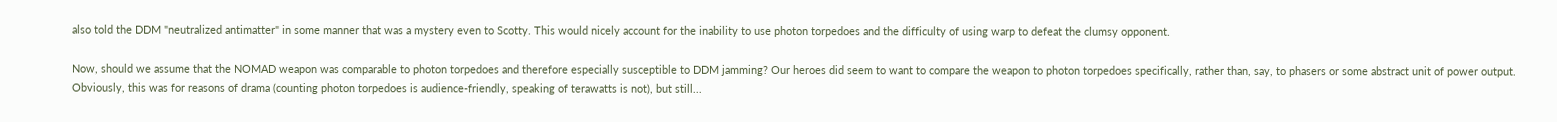also told the DDM "neutralized antimatter" in some manner that was a mystery even to Scotty. This would nicely account for the inability to use photon torpedoes and the difficulty of using warp to defeat the clumsy opponent.

Now, should we assume that the NOMAD weapon was comparable to photon torpedoes and therefore especially susceptible to DDM jamming? Our heroes did seem to want to compare the weapon to photon torpedoes specifically, rather than, say, to phasers or some abstract unit of power output. Obviously, this was for reasons of drama (counting photon torpedoes is audience-friendly, speaking of terawatts is not), but still...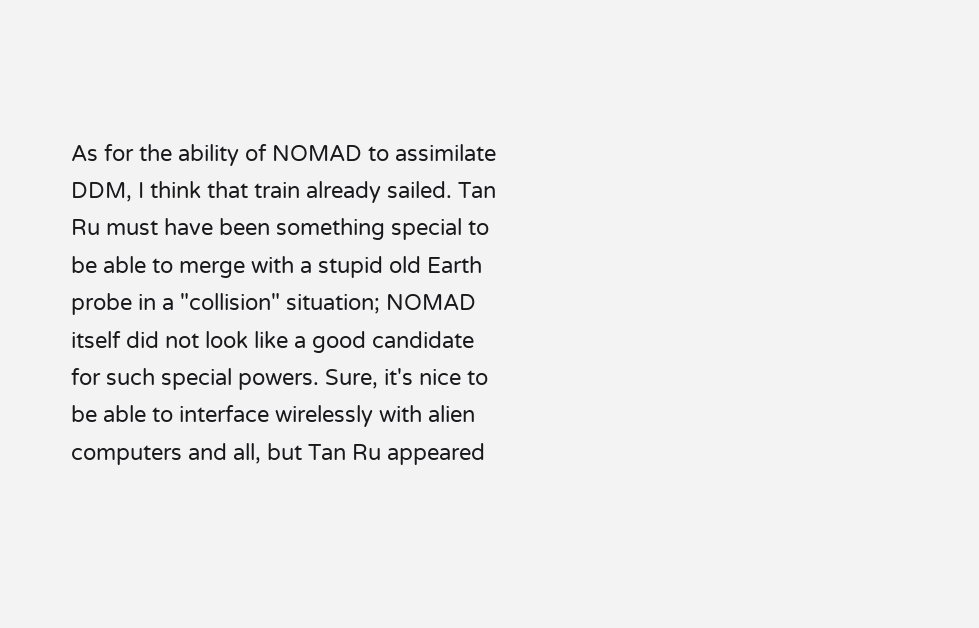As for the ability of NOMAD to assimilate DDM, I think that train already sailed. Tan Ru must have been something special to be able to merge with a stupid old Earth probe in a "collision" situation; NOMAD itself did not look like a good candidate for such special powers. Sure, it's nice to be able to interface wirelessly with alien computers and all, but Tan Ru appeared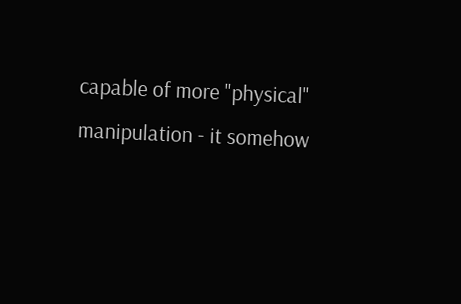capable of more "physical" manipulation - it somehow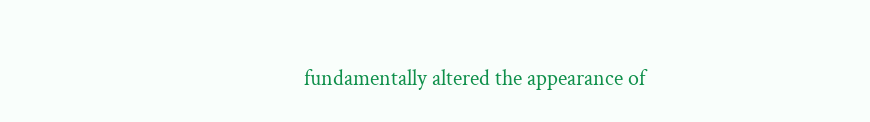fundamentally altered the appearance of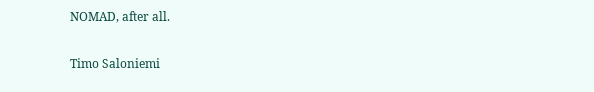NOMAD, after all.

Timo Saloniemi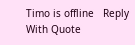Timo is offline   Reply With Quote